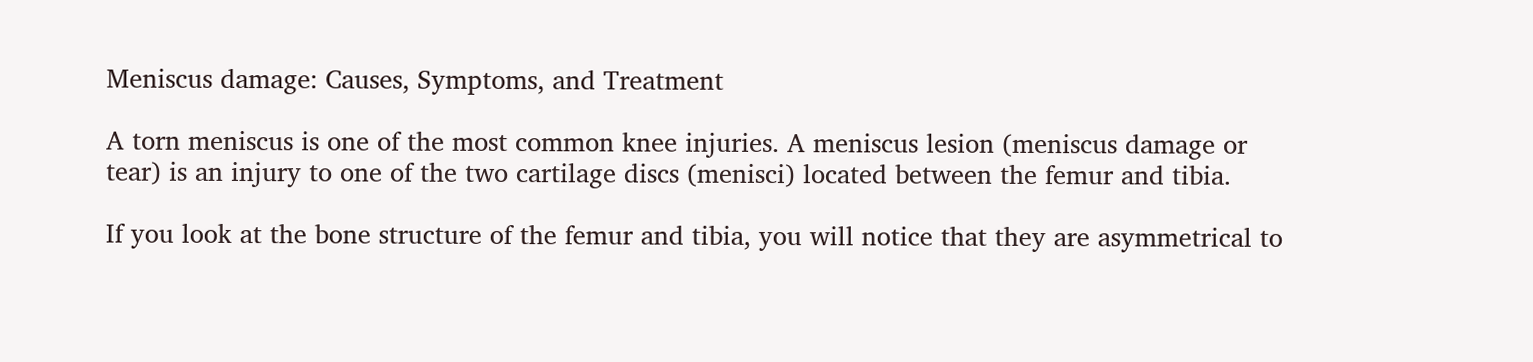Meniscus damage: Causes, Symptoms, and Treatment

A torn meniscus is one of the most common knee injuries. A meniscus lesion (meniscus damage or tear) is an injury to one of the two cartilage discs (menisci) located between the femur and tibia.

If you look at the bone structure of the femur and tibia, you will notice that they are asymmetrical to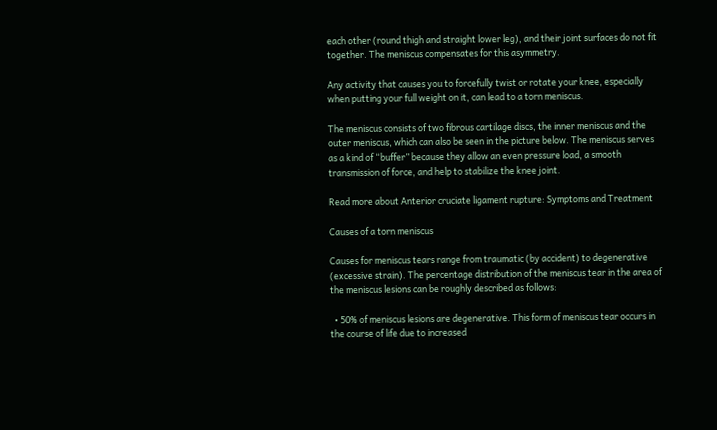each other (round thigh and straight lower leg), and their joint surfaces do not fit together. The meniscus compensates for this asymmetry.

Any activity that causes you to forcefully twist or rotate your knee, especially when putting your full weight on it, can lead to a torn meniscus.

The meniscus consists of two fibrous cartilage discs, the inner meniscus and the outer meniscus, which can also be seen in the picture below. The meniscus serves as a kind of “buffer” because they allow an even pressure load, a smooth transmission of force, and help to stabilize the knee joint.

Read more about Anterior cruciate ligament rupture: Symptoms and Treatment

Causes of a torn meniscus

Causes for meniscus tears range from traumatic (by accident) to degenerative (excessive strain). The percentage distribution of the meniscus tear in the area of the meniscus lesions can be roughly described as follows:

  • 50% of meniscus lesions are degenerative. This form of meniscus tear occurs in the course of life due to increased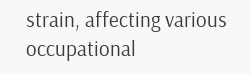strain, affecting various occupational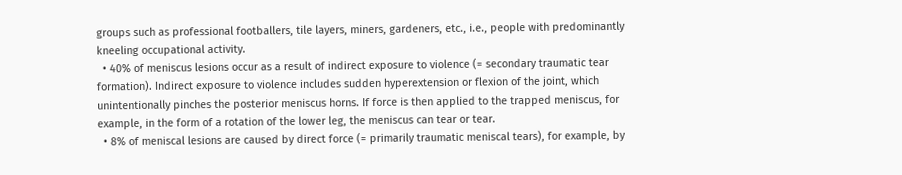groups such as professional footballers, tile layers, miners, gardeners, etc., i.e., people with predominantly kneeling occupational activity.
  • 40% of meniscus lesions occur as a result of indirect exposure to violence (= secondary traumatic tear formation). Indirect exposure to violence includes sudden hyperextension or flexion of the joint, which unintentionally pinches the posterior meniscus horns. If force is then applied to the trapped meniscus, for example, in the form of a rotation of the lower leg, the meniscus can tear or tear.
  • 8% of meniscal lesions are caused by direct force (= primarily traumatic meniscal tears), for example, by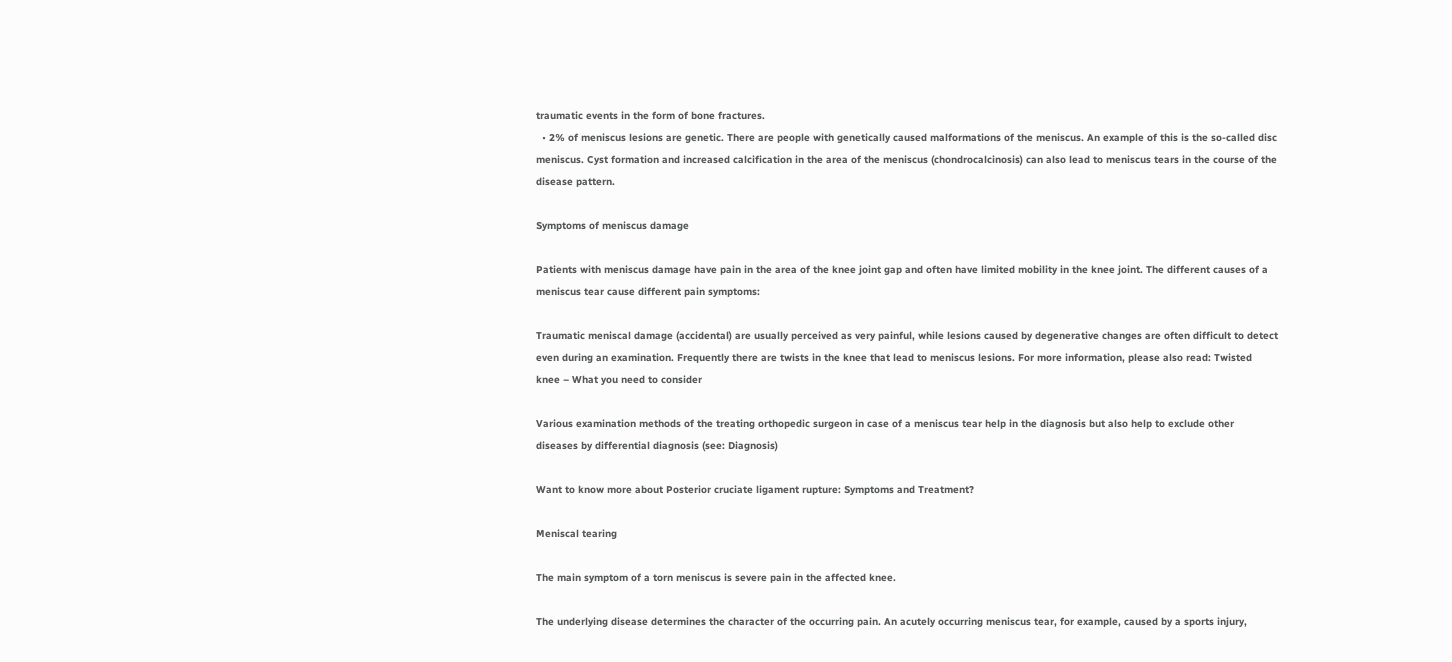traumatic events in the form of bone fractures.
  • 2% of meniscus lesions are genetic. There are people with genetically caused malformations of the meniscus. An example of this is the so-called disc meniscus. Cyst formation and increased calcification in the area of the meniscus (chondrocalcinosis) can also lead to meniscus tears in the course of the disease pattern.

Symptoms of meniscus damage

Patients with meniscus damage have pain in the area of the knee joint gap and often have limited mobility in the knee joint. The different causes of a meniscus tear cause different pain symptoms:

Traumatic meniscal damage (accidental) are usually perceived as very painful, while lesions caused by degenerative changes are often difficult to detect even during an examination. Frequently there are twists in the knee that lead to meniscus lesions. For more information, please also read: Twisted knee – What you need to consider

Various examination methods of the treating orthopedic surgeon in case of a meniscus tear help in the diagnosis but also help to exclude other diseases by differential diagnosis (see: Diagnosis)

Want to know more about Posterior cruciate ligament rupture: Symptoms and Treatment?

Meniscal tearing

The main symptom of a torn meniscus is severe pain in the affected knee.

The underlying disease determines the character of the occurring pain. An acutely occurring meniscus tear, for example, caused by a sports injury,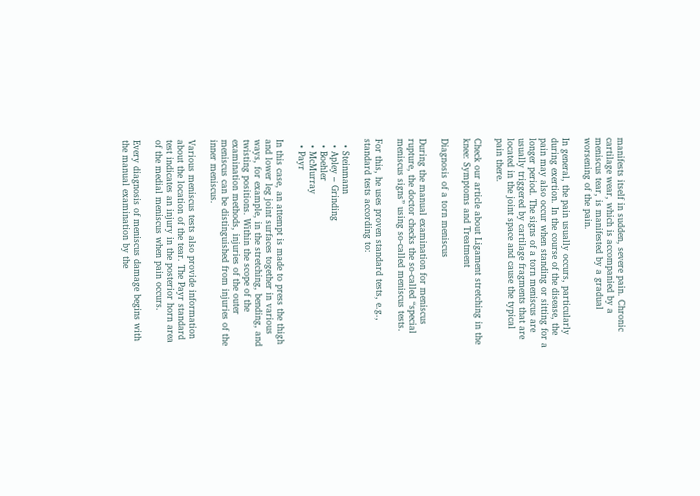manifests itself in sudden, severe pain. Chronic cartilage wear, which is accompanied by a meniscus tear, is manifested by a gradual worsening of the pain.

In general, the pain usually occurs, particularly during exertion. In the course of the disease, the pain may also occur when standing or sitting for a longer period. The signs of a torn meniscus are usually triggered by cartilage fragments that are located in the joint space and cause the typical pain there.

Check our article about Ligament stretching in the knee: Symptoms and Treatment

Diagnosis of a torn meniscus

During the manual examination for meniscus rupture, the doctor checks the so-called “special meniscus signs” using so-called meniscus tests.

For this, he uses proven standard tests, e.g., standard tests according to:

  • Steinmann
  • Apley – Grinding
  • Boehler
  • McMurray
  • Payr

In this case, an attempt is made to press the thigh and lower leg joint surfaces together in various ways, for example, in the stretching, bending, and twisting positions. Within the scope of the examination methods, injuries of the outer meniscus can be distinguished from injuries of the inner meniscus.

Various meniscus tests also provide information about the location of the tear. The Payr standard test indicates an injury in the posterior horn area of the medial meniscus when pain occurs.

Every diagnosis of meniscus damage begins with the manual examination by the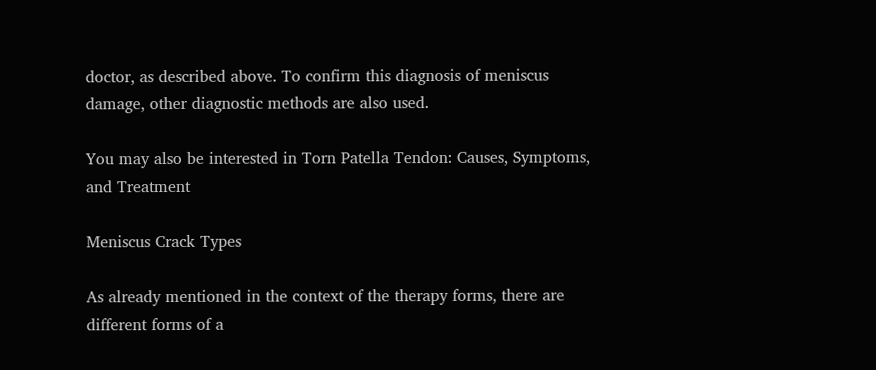doctor, as described above. To confirm this diagnosis of meniscus damage, other diagnostic methods are also used.

You may also be interested in Torn Patella Tendon: Causes, Symptoms, and Treatment

Meniscus Crack Types

As already mentioned in the context of the therapy forms, there are different forms of a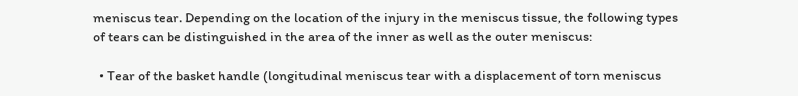meniscus tear. Depending on the location of the injury in the meniscus tissue, the following types of tears can be distinguished in the area of the inner as well as the outer meniscus:

  • Tear of the basket handle (longitudinal meniscus tear with a displacement of torn meniscus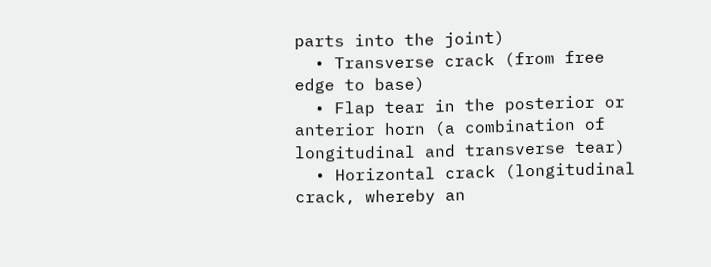parts into the joint)
  • Transverse crack (from free edge to base)
  • Flap tear in the posterior or anterior horn (a combination of longitudinal and transverse tear)
  • Horizontal crack (longitudinal crack, whereby an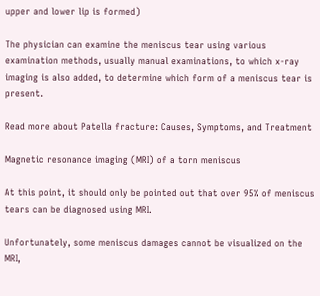upper and lower lip is formed)

The physician can examine the meniscus tear using various examination methods, usually manual examinations, to which x-ray imaging is also added, to determine which form of a meniscus tear is present.

Read more about Patella fracture: Causes, Symptoms, and Treatment

Magnetic resonance imaging (MRI) of a torn meniscus

At this point, it should only be pointed out that over 95% of meniscus tears can be diagnosed using MRI.

Unfortunately, some meniscus damages cannot be visualized on the MRI,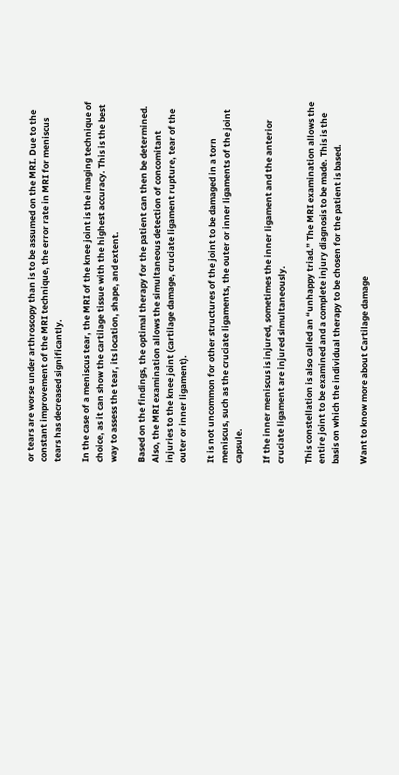or tears are worse under arthroscopy than is to be assumed on the MRI. Due to the constant improvement of the MRI technique, the error rate in MRI for meniscus tears has decreased significantly.

In the case of a meniscus tear, the MRI of the knee joint is the imaging technique of choice, as it can show the cartilage tissue with the highest accuracy. This is the best way to assess the tear, its location, shape, and extent.

Based on the findings, the optimal therapy for the patient can then be determined. Also, the MRI examination allows the simultaneous detection of concomitant injuries to the knee joint (cartilage damage, cruciate ligament rupture, tear of the outer or inner ligament).

It is not uncommon for other structures of the joint to be damaged in a torn meniscus, such as the cruciate ligaments, the outer or inner ligaments of the joint capsule.

If the inner meniscus is injured, sometimes the inner ligament and the anterior cruciate ligament are injured simultaneously.

This constellation is also called an “unhappy triad.” The MRI examination allows the entire joint to be examined and a complete injury diagnosis to be made. This is the basis on which the individual therapy to be chosen for the patient is based.

Want to know more about Cartilage damage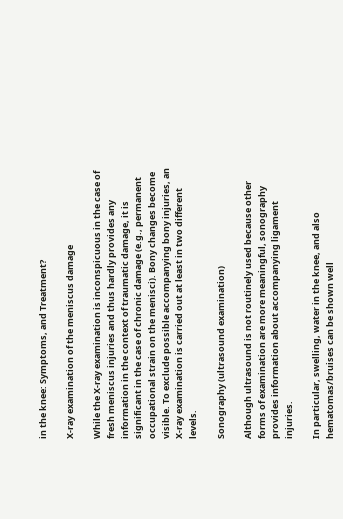in the knee: Symptoms, and Treatment?

X-ray examination of the meniscus damage

While the X-ray examination is inconspicuous in the case of fresh meniscus injuries and thus hardly provides any information in the context of traumatic damage, it is significant in the case of chronic damage (e.g., permanent occupational strain on the menisci). Bony changes become visible. To exclude possible accompanying bony injuries, an X-ray examination is carried out at least in two different levels.

Sonography (ultrasound examination)

Although ultrasound is not routinely used because other forms of examination are more meaningful, sonography provides information about accompanying ligament injuries.

In particular, swelling, water in the knee, and also hematomas/bruises can be shown well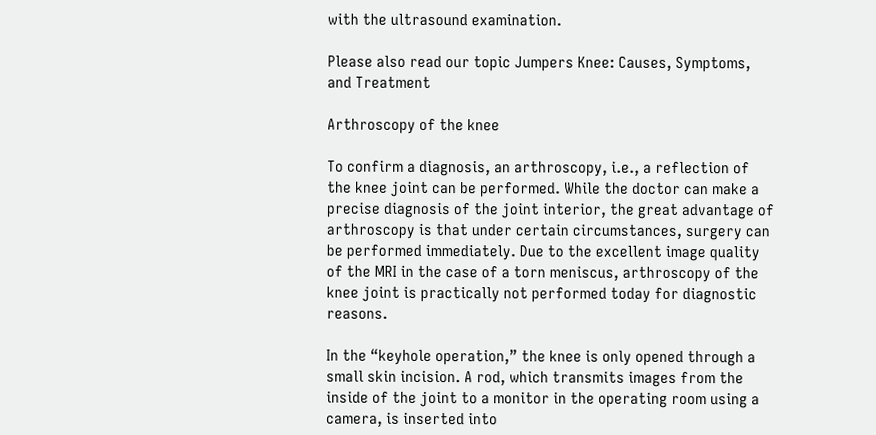with the ultrasound examination.

Please also read our topic Jumpers Knee: Causes, Symptoms, and Treatment

Arthroscopy of the knee

To confirm a diagnosis, an arthroscopy, i.e., a reflection of the knee joint can be performed. While the doctor can make a precise diagnosis of the joint interior, the great advantage of arthroscopy is that under certain circumstances, surgery can be performed immediately. Due to the excellent image quality of the MRI in the case of a torn meniscus, arthroscopy of the knee joint is practically not performed today for diagnostic reasons.

In the “keyhole operation,” the knee is only opened through a small skin incision. A rod, which transmits images from the inside of the joint to a monitor in the operating room using a camera, is inserted into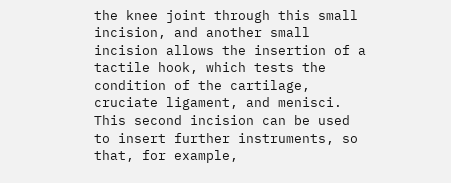the knee joint through this small incision, and another small incision allows the insertion of a tactile hook, which tests the condition of the cartilage, cruciate ligament, and menisci. This second incision can be used to insert further instruments, so that, for example,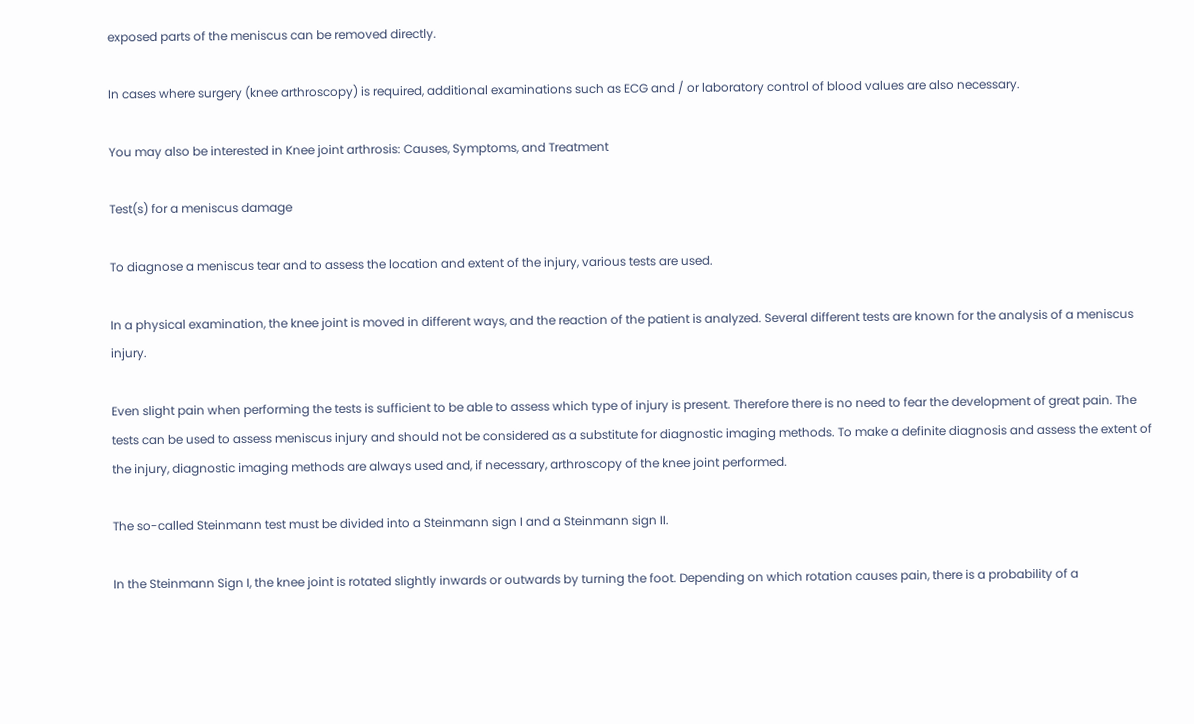exposed parts of the meniscus can be removed directly.

In cases where surgery (knee arthroscopy) is required, additional examinations such as ECG and / or laboratory control of blood values are also necessary.

You may also be interested in Knee joint arthrosis: Causes, Symptoms, and Treatment

Test(s) for a meniscus damage

To diagnose a meniscus tear and to assess the location and extent of the injury, various tests are used.

In a physical examination, the knee joint is moved in different ways, and the reaction of the patient is analyzed. Several different tests are known for the analysis of a meniscus injury.

Even slight pain when performing the tests is sufficient to be able to assess which type of injury is present. Therefore there is no need to fear the development of great pain. The tests can be used to assess meniscus injury and should not be considered as a substitute for diagnostic imaging methods. To make a definite diagnosis and assess the extent of the injury, diagnostic imaging methods are always used and, if necessary, arthroscopy of the knee joint performed.

The so-called Steinmann test must be divided into a Steinmann sign I and a Steinmann sign II.

In the Steinmann Sign I, the knee joint is rotated slightly inwards or outwards by turning the foot. Depending on which rotation causes pain, there is a probability of a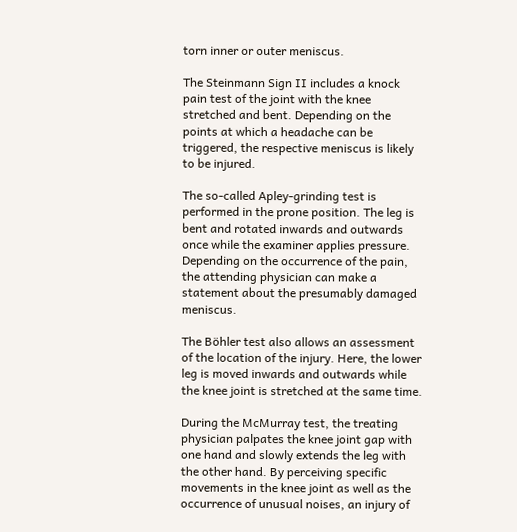torn inner or outer meniscus.

The Steinmann Sign II includes a knock pain test of the joint with the knee stretched and bent. Depending on the points at which a headache can be triggered, the respective meniscus is likely to be injured.

The so-called Apley-grinding test is performed in the prone position. The leg is bent and rotated inwards and outwards once while the examiner applies pressure. Depending on the occurrence of the pain, the attending physician can make a statement about the presumably damaged meniscus.

The Böhler test also allows an assessment of the location of the injury. Here, the lower leg is moved inwards and outwards while the knee joint is stretched at the same time.

During the McMurray test, the treating physician palpates the knee joint gap with one hand and slowly extends the leg with the other hand. By perceiving specific movements in the knee joint as well as the occurrence of unusual noises, an injury of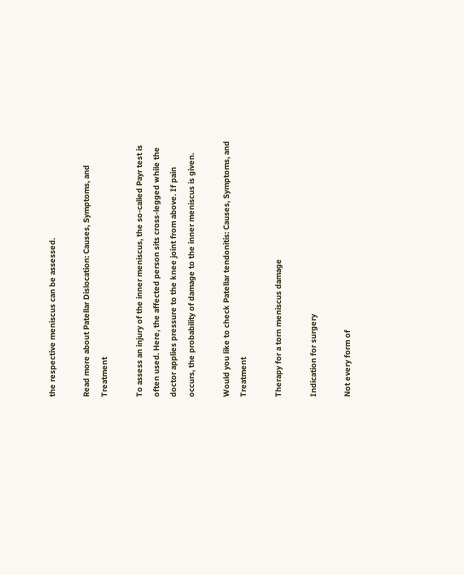the respective meniscus can be assessed.

Read more about Patellar Dislocation: Causes, Symptoms, and Treatment

To assess an injury of the inner meniscus, the so-called Payr test is often used. Here, the affected person sits cross-legged while the doctor applies pressure to the knee joint from above. If pain occurs, the probability of damage to the inner meniscus is given.

Would you like to check Patellar tendonitis: Causes, Symptoms, and Treatment

Therapy for a torn meniscus damage

Indication for surgery

Not every form of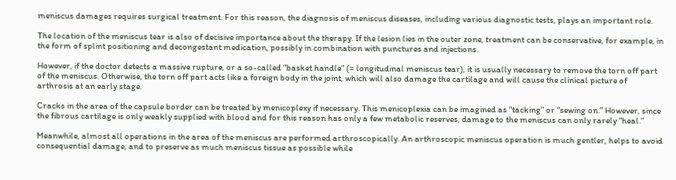meniscus damages requires surgical treatment. For this reason, the diagnosis of meniscus diseases, including various diagnostic tests, plays an important role.

The location of the meniscus tear is also of decisive importance about the therapy. If the lesion lies in the outer zone, treatment can be conservative, for example, in the form of splint positioning and decongestant medication, possibly in combination with punctures and injections.

However, if the doctor detects a massive rupture, or a so-called “basket handle” (= longitudinal meniscus tear), it is usually necessary to remove the torn off part of the meniscus. Otherwise, the torn off part acts like a foreign body in the joint, which will also damage the cartilage and will cause the clinical picture of arthrosis at an early stage.

Cracks in the area of the capsule border can be treated by menicoplexy if necessary. This menicoplexia can be imagined as “tacking” or “sewing on.” However, since the fibrous cartilage is only weakly supplied with blood and for this reason has only a few metabolic reserves, damage to the meniscus can only rarely “heal.”

Meanwhile, almost all operations in the area of the meniscus are performed arthroscopically. An arthroscopic meniscus operation is much gentler, helps to avoid consequential damage, and to preserve as much meniscus tissue as possible while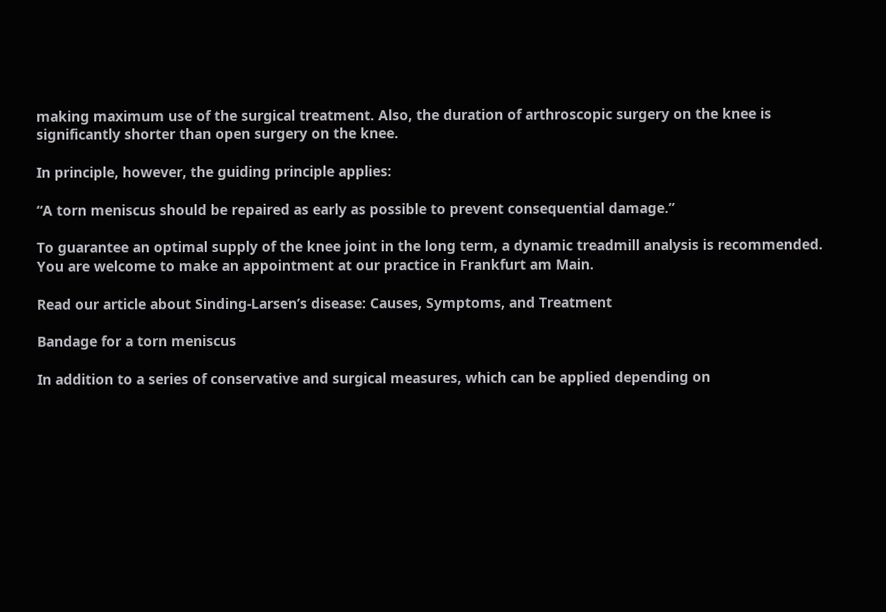making maximum use of the surgical treatment. Also, the duration of arthroscopic surgery on the knee is significantly shorter than open surgery on the knee.

In principle, however, the guiding principle applies:

“A torn meniscus should be repaired as early as possible to prevent consequential damage.”

To guarantee an optimal supply of the knee joint in the long term, a dynamic treadmill analysis is recommended. You are welcome to make an appointment at our practice in Frankfurt am Main.

Read our article about Sinding-Larsen’s disease: Causes, Symptoms, and Treatment

Bandage for a torn meniscus

In addition to a series of conservative and surgical measures, which can be applied depending on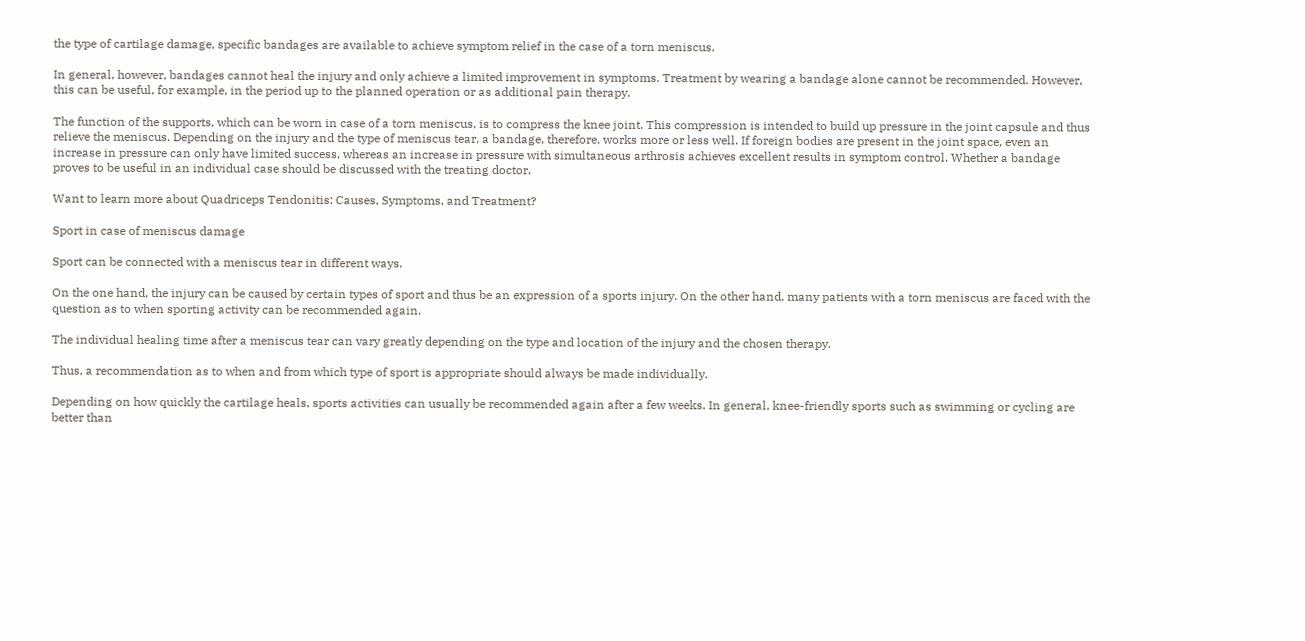the type of cartilage damage, specific bandages are available to achieve symptom relief in the case of a torn meniscus.

In general, however, bandages cannot heal the injury and only achieve a limited improvement in symptoms. Treatment by wearing a bandage alone cannot be recommended. However, this can be useful, for example, in the period up to the planned operation or as additional pain therapy.

The function of the supports, which can be worn in case of a torn meniscus, is to compress the knee joint. This compression is intended to build up pressure in the joint capsule and thus relieve the meniscus. Depending on the injury and the type of meniscus tear, a bandage, therefore, works more or less well. If foreign bodies are present in the joint space, even an increase in pressure can only have limited success, whereas an increase in pressure with simultaneous arthrosis achieves excellent results in symptom control. Whether a bandage proves to be useful in an individual case should be discussed with the treating doctor.

Want to learn more about Quadriceps Tendonitis: Causes, Symptoms, and Treatment?

Sport in case of meniscus damage

Sport can be connected with a meniscus tear in different ways.

On the one hand, the injury can be caused by certain types of sport and thus be an expression of a sports injury. On the other hand, many patients with a torn meniscus are faced with the question as to when sporting activity can be recommended again.

The individual healing time after a meniscus tear can vary greatly depending on the type and location of the injury and the chosen therapy.

Thus, a recommendation as to when and from which type of sport is appropriate should always be made individually.

Depending on how quickly the cartilage heals, sports activities can usually be recommended again after a few weeks. In general, knee-friendly sports such as swimming or cycling are better than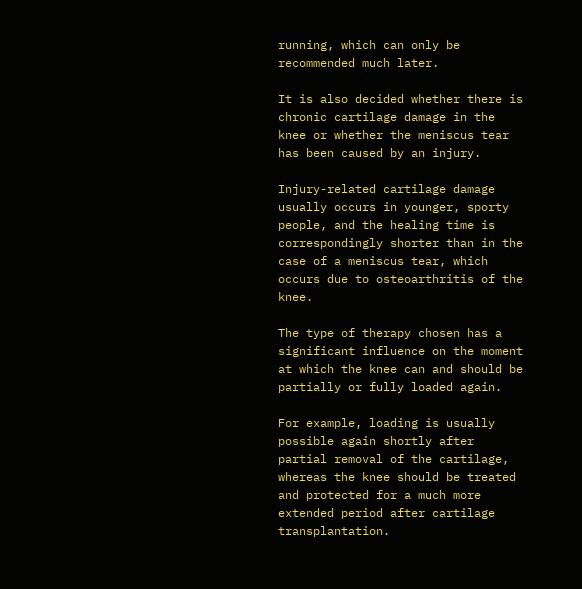running, which can only be recommended much later.

It is also decided whether there is chronic cartilage damage in the knee or whether the meniscus tear has been caused by an injury.

Injury-related cartilage damage usually occurs in younger, sporty people, and the healing time is correspondingly shorter than in the case of a meniscus tear, which occurs due to osteoarthritis of the knee.

The type of therapy chosen has a significant influence on the moment at which the knee can and should be partially or fully loaded again.

For example, loading is usually possible again shortly after partial removal of the cartilage, whereas the knee should be treated and protected for a much more extended period after cartilage transplantation.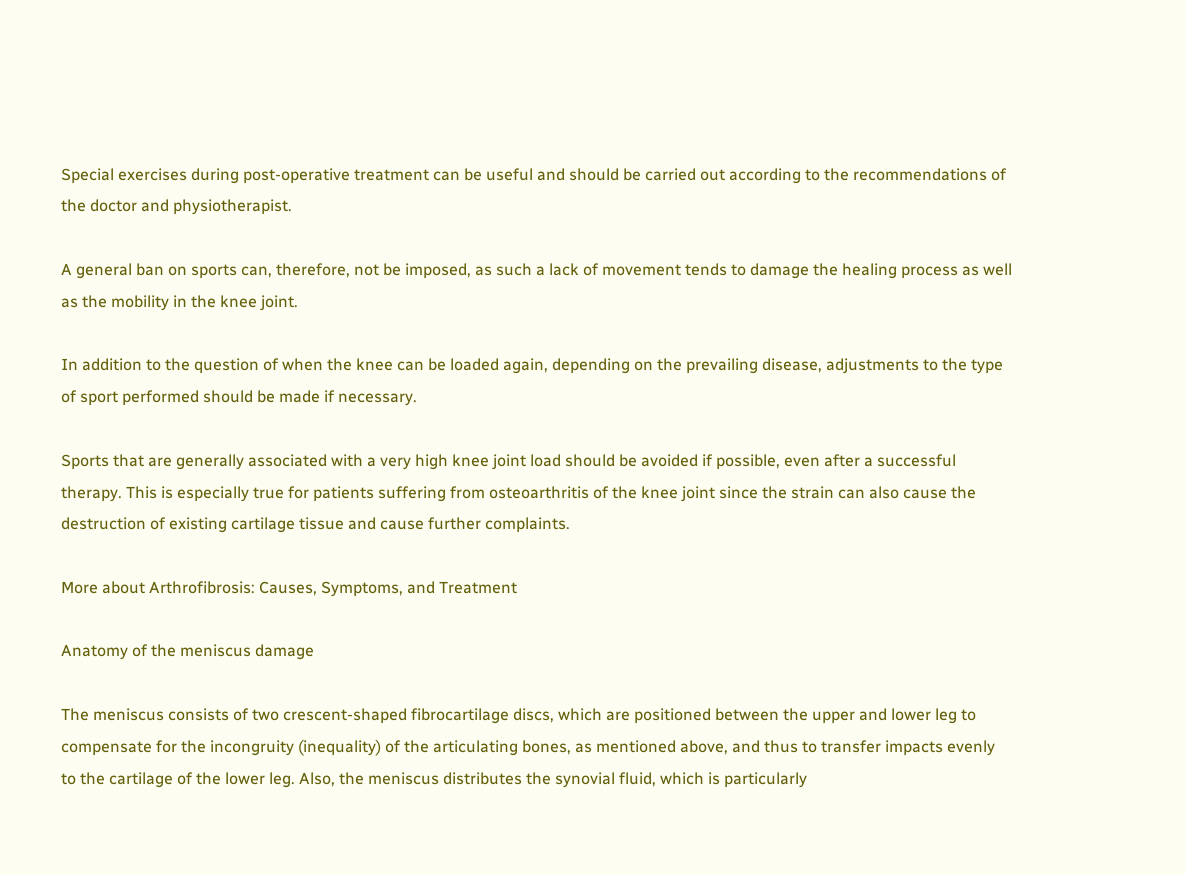Special exercises during post-operative treatment can be useful and should be carried out according to the recommendations of the doctor and physiotherapist.

A general ban on sports can, therefore, not be imposed, as such a lack of movement tends to damage the healing process as well as the mobility in the knee joint.

In addition to the question of when the knee can be loaded again, depending on the prevailing disease, adjustments to the type of sport performed should be made if necessary.

Sports that are generally associated with a very high knee joint load should be avoided if possible, even after a successful therapy. This is especially true for patients suffering from osteoarthritis of the knee joint since the strain can also cause the destruction of existing cartilage tissue and cause further complaints.

More about Arthrofibrosis: Causes, Symptoms, and Treatment

Anatomy of the meniscus damage

The meniscus consists of two crescent-shaped fibrocartilage discs, which are positioned between the upper and lower leg to compensate for the incongruity (inequality) of the articulating bones, as mentioned above, and thus to transfer impacts evenly to the cartilage of the lower leg. Also, the meniscus distributes the synovial fluid, which is particularly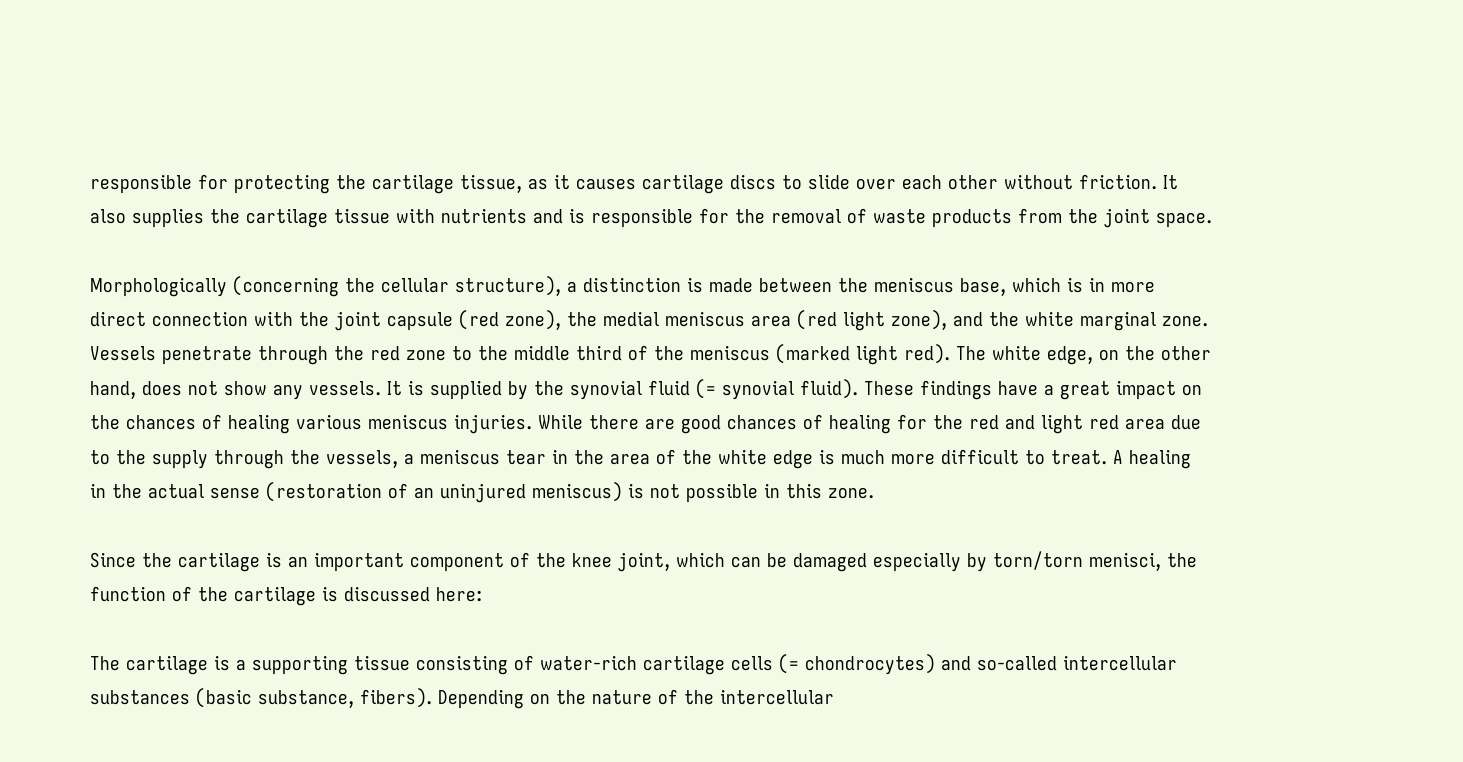responsible for protecting the cartilage tissue, as it causes cartilage discs to slide over each other without friction. It also supplies the cartilage tissue with nutrients and is responsible for the removal of waste products from the joint space.

Morphologically (concerning the cellular structure), a distinction is made between the meniscus base, which is in more direct connection with the joint capsule (red zone), the medial meniscus area (red light zone), and the white marginal zone. Vessels penetrate through the red zone to the middle third of the meniscus (marked light red). The white edge, on the other hand, does not show any vessels. It is supplied by the synovial fluid (= synovial fluid). These findings have a great impact on the chances of healing various meniscus injuries. While there are good chances of healing for the red and light red area due to the supply through the vessels, a meniscus tear in the area of the white edge is much more difficult to treat. A healing in the actual sense (restoration of an uninjured meniscus) is not possible in this zone.

Since the cartilage is an important component of the knee joint, which can be damaged especially by torn/torn menisci, the function of the cartilage is discussed here:

The cartilage is a supporting tissue consisting of water-rich cartilage cells (= chondrocytes) and so-called intercellular substances (basic substance, fibers). Depending on the nature of the intercellular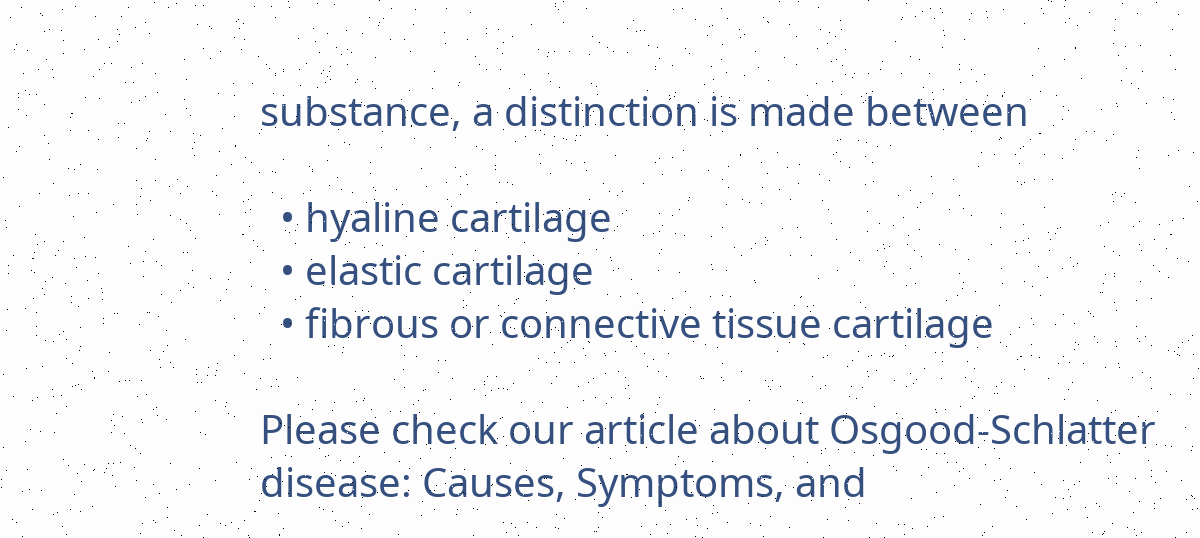substance, a distinction is made between

  • hyaline cartilage
  • elastic cartilage
  • fibrous or connective tissue cartilage

Please check our article about Osgood-Schlatter disease: Causes, Symptoms, and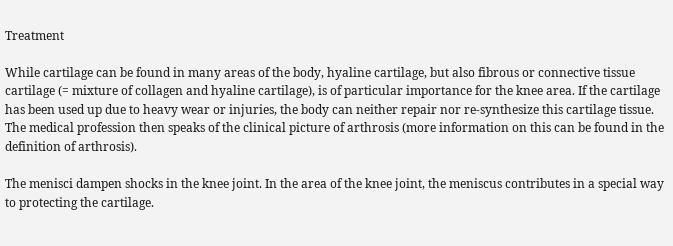Treatment

While cartilage can be found in many areas of the body, hyaline cartilage, but also fibrous or connective tissue cartilage (= mixture of collagen and hyaline cartilage), is of particular importance for the knee area. If the cartilage has been used up due to heavy wear or injuries, the body can neither repair nor re-synthesize this cartilage tissue. The medical profession then speaks of the clinical picture of arthrosis (more information on this can be found in the definition of arthrosis).

The menisci dampen shocks in the knee joint. In the area of the knee joint, the meniscus contributes in a special way to protecting the cartilage.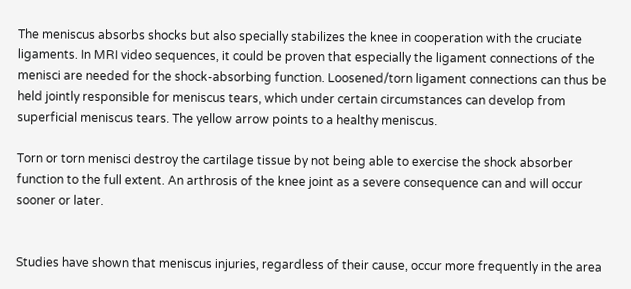The meniscus absorbs shocks but also specially stabilizes the knee in cooperation with the cruciate ligaments. In MRI video sequences, it could be proven that especially the ligament connections of the menisci are needed for the shock-absorbing function. Loosened/torn ligament connections can thus be held jointly responsible for meniscus tears, which under certain circumstances can develop from superficial meniscus tears. The yellow arrow points to a healthy meniscus.

Torn or torn menisci destroy the cartilage tissue by not being able to exercise the shock absorber function to the full extent. An arthrosis of the knee joint as a severe consequence can and will occur sooner or later.


Studies have shown that meniscus injuries, regardless of their cause, occur more frequently in the area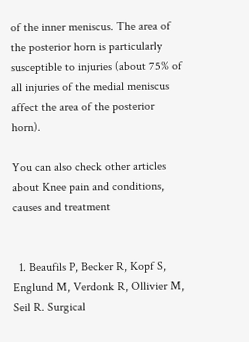of the inner meniscus. The area of the posterior horn is particularly susceptible to injuries (about 75% of all injuries of the medial meniscus affect the area of the posterior horn).

You can also check other articles about Knee pain and conditions, causes and treatment


  1. Beaufils P, Becker R, Kopf S, Englund M, Verdonk R, Ollivier M, Seil R. Surgical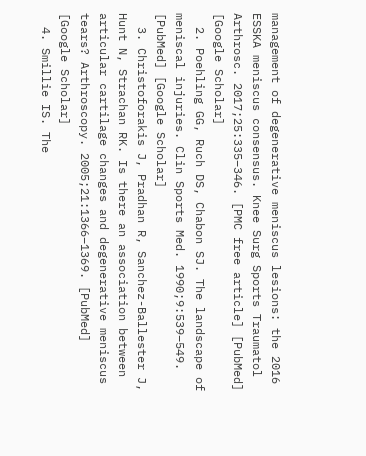management of degenerative meniscus lesions: the 2016 ESSKA meniscus consensus. Knee Surg Sports Traumatol Arthrosc. 2017;25:335–346. [PMC free article] [PubMed] [Google Scholar]
  2. Poehling GG, Ruch DS, Chabon SJ. The landscape of meniscal injuries. Clin Sports Med. 1990;9:539–549. [PubMed] [Google Scholar]
  3. Christoforakis J, Pradhan R, Sanchez-Ballester J, Hunt N, Strachan RK. Is there an association between articular cartilage changes and degenerative meniscus tears? Arthroscopy. 2005;21:1366–1369. [PubMed] [Google Scholar]
  4. Smillie IS. The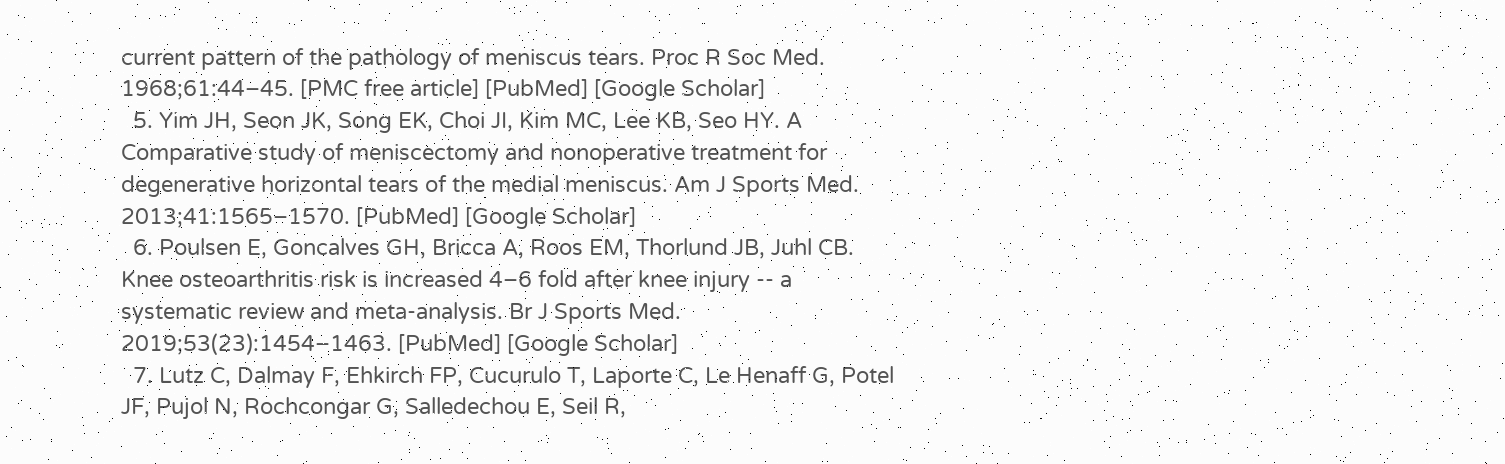current pattern of the pathology of meniscus tears. Proc R Soc Med. 1968;61:44–45. [PMC free article] [PubMed] [Google Scholar]
  5. Yim JH, Seon JK, Song EK, Choi JI, Kim MC, Lee KB, Seo HY. A Comparative study of meniscectomy and nonoperative treatment for degenerative horizontal tears of the medial meniscus. Am J Sports Med. 2013;41:1565–1570. [PubMed] [Google Scholar]
  6. Poulsen E, Goncalves GH, Bricca A, Roos EM, Thorlund JB, Juhl CB. Knee osteoarthritis risk is increased 4–6 fold after knee injury -- a systematic review and meta-analysis. Br J Sports Med. 2019;53(23):1454–1463. [PubMed] [Google Scholar]
  7. Lutz C, Dalmay F, Ehkirch FP, Cucurulo T, Laporte C, Le Henaff G, Potel JF, Pujol N, Rochcongar G, Salledechou E, Seil R,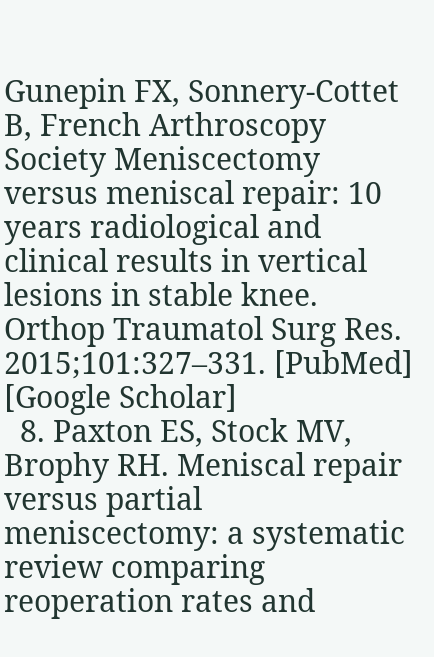Gunepin FX, Sonnery-Cottet B, French Arthroscopy Society Meniscectomy versus meniscal repair: 10 years radiological and clinical results in vertical lesions in stable knee. Orthop Traumatol Surg Res. 2015;101:327–331. [PubMed] [Google Scholar]
  8. Paxton ES, Stock MV, Brophy RH. Meniscal repair versus partial meniscectomy: a systematic review comparing reoperation rates and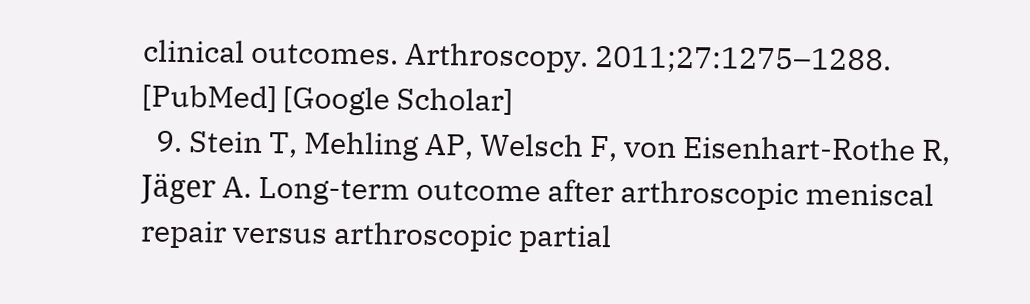clinical outcomes. Arthroscopy. 2011;27:1275–1288. [PubMed] [Google Scholar]
  9. Stein T, Mehling AP, Welsch F, von Eisenhart-Rothe R, Jäger A. Long-term outcome after arthroscopic meniscal repair versus arthroscopic partial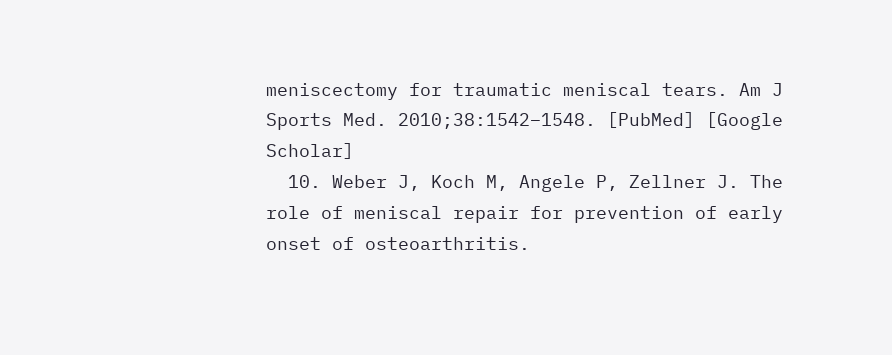meniscectomy for traumatic meniscal tears. Am J Sports Med. 2010;38:1542–1548. [PubMed] [Google Scholar]
  10. Weber J, Koch M, Angele P, Zellner J. The role of meniscal repair for prevention of early onset of osteoarthritis.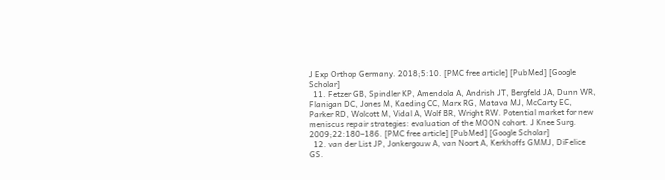J Exp Orthop Germany. 2018;5:10. [PMC free article] [PubMed] [Google Scholar]
  11. Fetzer GB, Spindler KP, Amendola A, Andrish JT, Bergfeld JA, Dunn WR, Flanigan DC, Jones M, Kaeding CC, Marx RG, Matava MJ, McCarty EC, Parker RD, Wolcott M, Vidal A, Wolf BR, Wright RW. Potential market for new meniscus repair strategies: evaluation of the MOON cohort. J Knee Surg. 2009;22:180–186. [PMC free article] [PubMed] [Google Scholar]
  12. van der List JP, Jonkergouw A, van Noort A, Kerkhoffs GMMJ, DiFelice GS.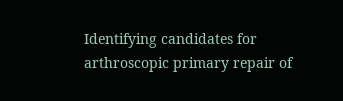Identifying candidates for arthroscopic primary repair of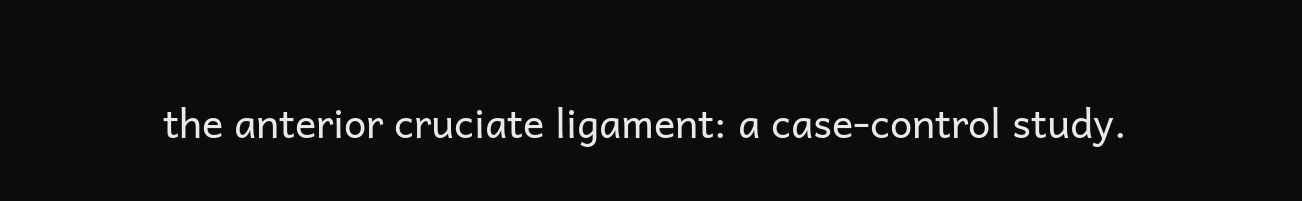the anterior cruciate ligament: a case-control study.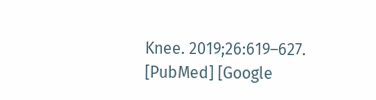Knee. 2019;26:619–627. [PubMed] [Google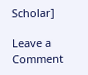Scholar]

Leave a Comment